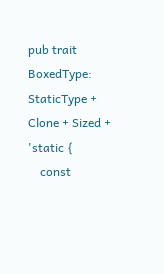pub trait BoxedType: StaticType + Clone + Sized + 'static {
    const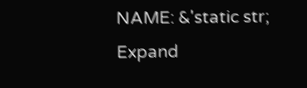NAME: &'static str;
Expand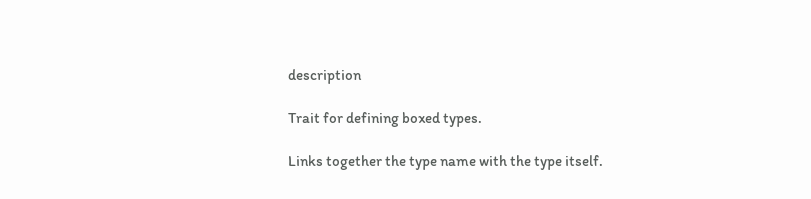description

Trait for defining boxed types.

Links together the type name with the type itself.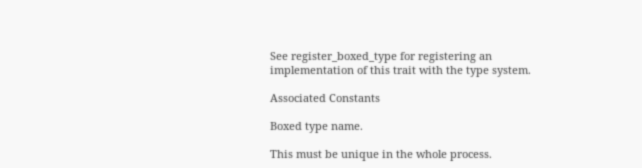See register_boxed_type for registering an implementation of this trait with the type system.

Associated Constants

Boxed type name.

This must be unique in the whole process.